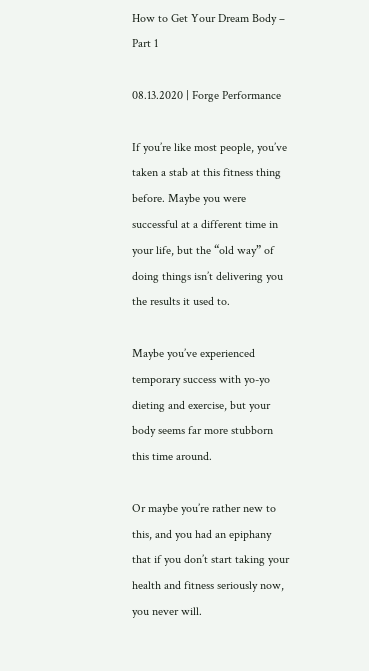How to Get Your Dream Body – Part 1

08.13.2020 | Forge Performance

If you’re like most people, you’ve taken a stab at this fitness thing before. Maybe you were successful at a different time in your life, but the “old way” of doing things isn’t delivering you the results it used to.

Maybe you’ve experienced temporary success with yo-yo dieting and exercise, but your body seems far more stubborn this time around.

Or maybe you’re rather new to this, and you had an epiphany that if you don’t start taking your health and fitness seriously now, you never will.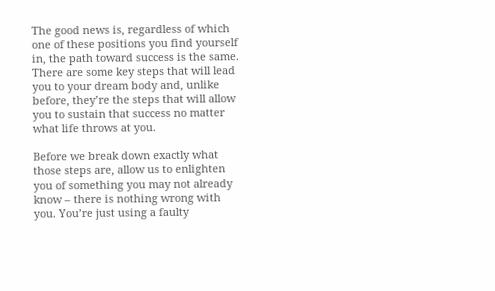The good news is, regardless of which one of these positions you find yourself in, the path toward success is the same. There are some key steps that will lead you to your dream body and, unlike before, they’re the steps that will allow you to sustain that success no matter what life throws at you.

Before we break down exactly what those steps are, allow us to enlighten you of something you may not already know – there is nothing wrong with you. You’re just using a faulty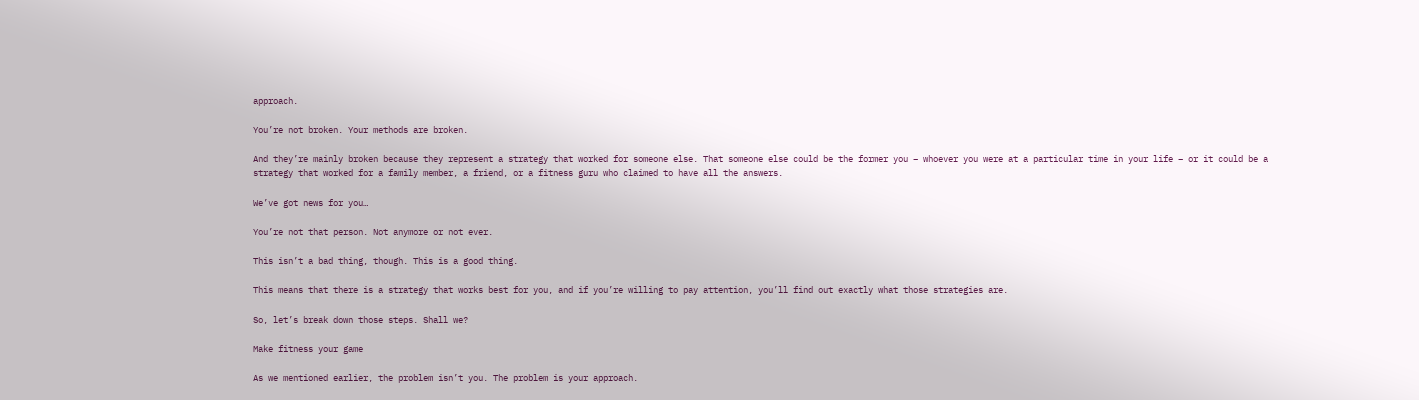approach.

You’re not broken. Your methods are broken.

And they’re mainly broken because they represent a strategy that worked for someone else. That someone else could be the former you – whoever you were at a particular time in your life – or it could be a strategy that worked for a family member, a friend, or a fitness guru who claimed to have all the answers.

We’ve got news for you…

You’re not that person. Not anymore or not ever.

This isn’t a bad thing, though. This is a good thing.

This means that there is a strategy that works best for you, and if you’re willing to pay attention, you’ll find out exactly what those strategies are.

So, let’s break down those steps. Shall we?

Make fitness your game

As we mentioned earlier, the problem isn’t you. The problem is your approach.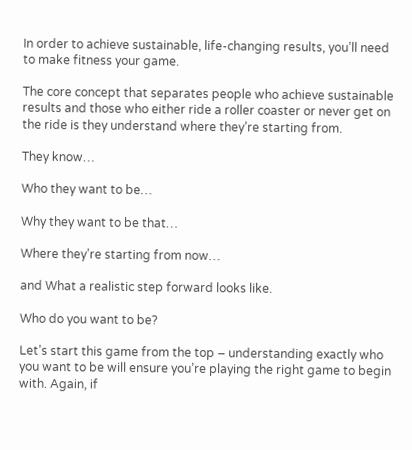In order to achieve sustainable, life-changing results, you’ll need to make fitness your game.

The core concept that separates people who achieve sustainable results and those who either ride a roller coaster or never get on the ride is they understand where they’re starting from.

They know…

Who they want to be…

Why they want to be that…

Where they’re starting from now…

and What a realistic step forward looks like.

Who do you want to be?

Let’s start this game from the top – understanding exactly who you want to be will ensure you’re playing the right game to begin with. Again, if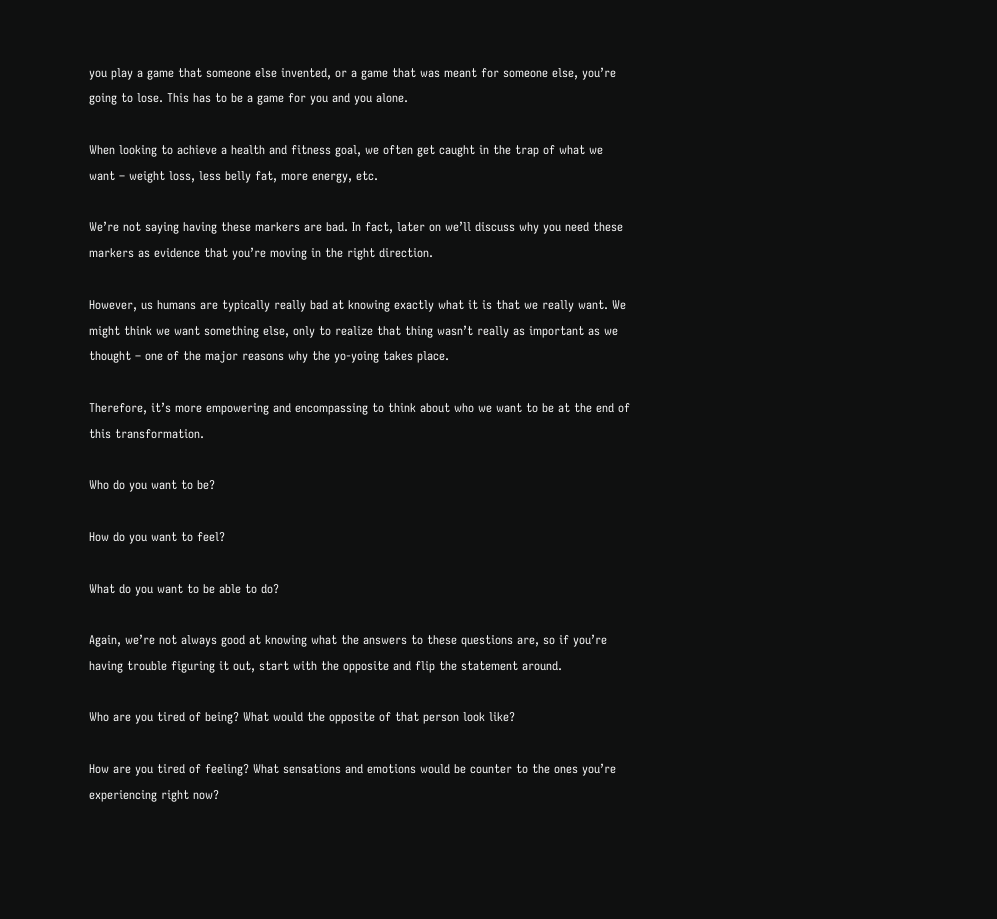you play a game that someone else invented, or a game that was meant for someone else, you’re going to lose. This has to be a game for you and you alone.

When looking to achieve a health and fitness goal, we often get caught in the trap of what we want – weight loss, less belly fat, more energy, etc.

We’re not saying having these markers are bad. In fact, later on we’ll discuss why you need these markers as evidence that you’re moving in the right direction.

However, us humans are typically really bad at knowing exactly what it is that we really want. We might think we want something else, only to realize that thing wasn’t really as important as we thought – one of the major reasons why the yo-yoing takes place.

Therefore, it’s more empowering and encompassing to think about who we want to be at the end of this transformation.

Who do you want to be?

How do you want to feel?

What do you want to be able to do?

Again, we’re not always good at knowing what the answers to these questions are, so if you’re having trouble figuring it out, start with the opposite and flip the statement around.

Who are you tired of being? What would the opposite of that person look like?

How are you tired of feeling? What sensations and emotions would be counter to the ones you’re experiencing right now?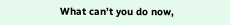What can’t you do now,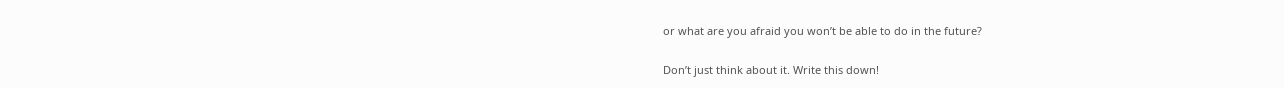or what are you afraid you won’t be able to do in the future?

Don’t just think about it. Write this down!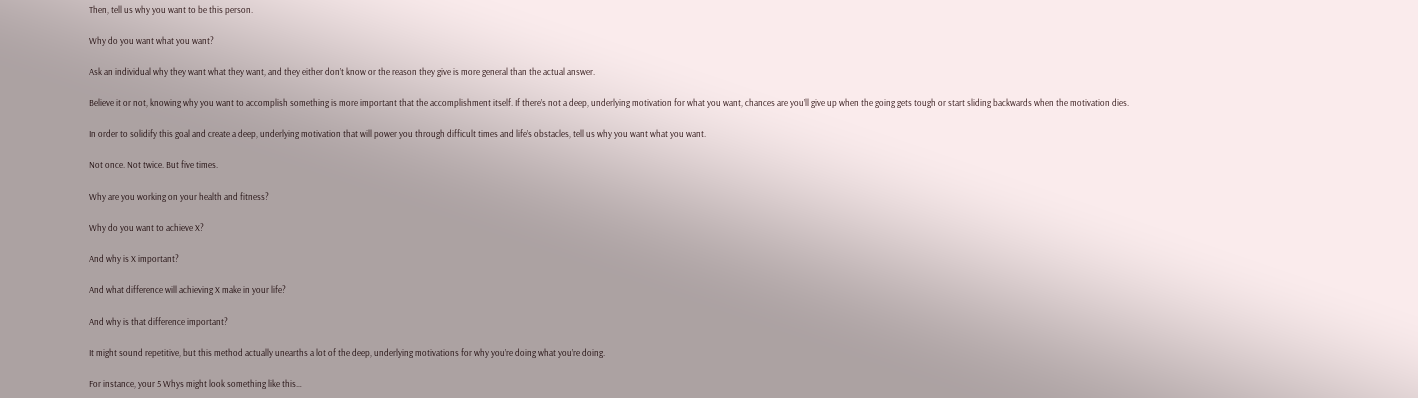Then, tell us why you want to be this person.

Why do you want what you want?

Ask an individual why they want what they want, and they either don’t know or the reason they give is more general than the actual answer.

Believe it or not, knowing why you want to accomplish something is more important that the accomplishment itself. If there’s not a deep, underlying motivation for what you want, chances are you’ll give up when the going gets tough or start sliding backwards when the motivation dies.

In order to solidify this goal and create a deep, underlying motivation that will power you through difficult times and life’s obstacles, tell us why you want what you want.

Not once. Not twice. But five times.

Why are you working on your health and fitness?

Why do you want to achieve X?

And why is X important?

And what difference will achieving X make in your life?

And why is that difference important?

It might sound repetitive, but this method actually unearths a lot of the deep, underlying motivations for why you’re doing what you’re doing.

For instance, your 5 Whys might look something like this…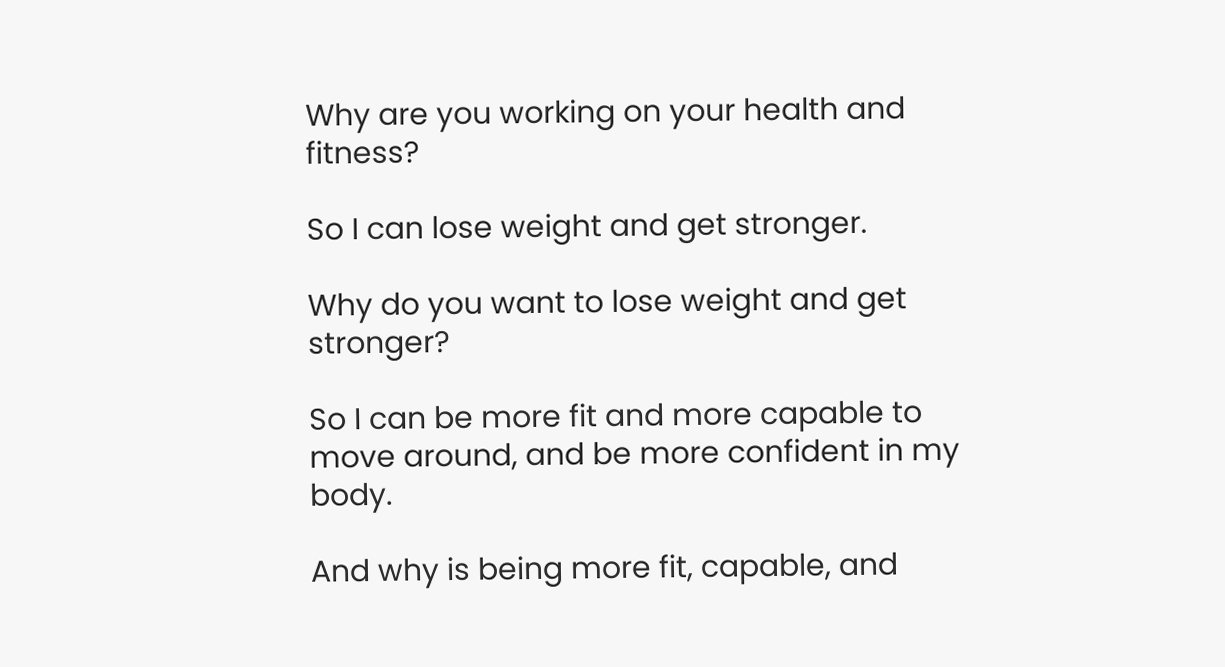Why are you working on your health and fitness?

So I can lose weight and get stronger.

Why do you want to lose weight and get stronger?

So I can be more fit and more capable to move around, and be more confident in my body.

And why is being more fit, capable, and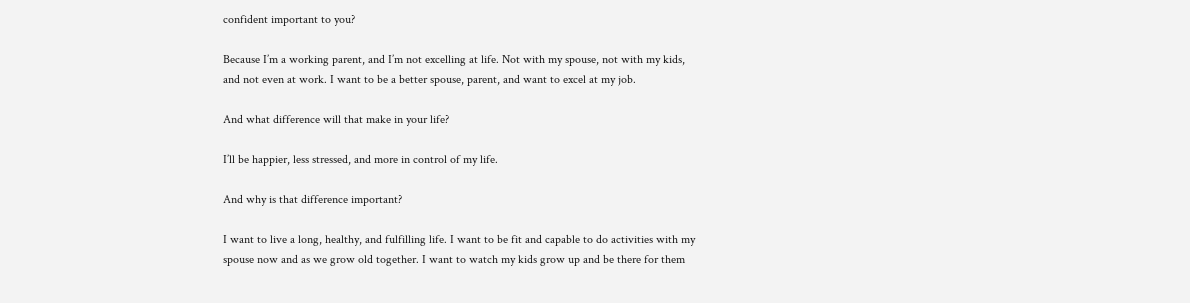confident important to you?

Because I’m a working parent, and I’m not excelling at life. Not with my spouse, not with my kids, and not even at work. I want to be a better spouse, parent, and want to excel at my job.

And what difference will that make in your life?

I’ll be happier, less stressed, and more in control of my life.

And why is that difference important?

I want to live a long, healthy, and fulfilling life. I want to be fit and capable to do activities with my spouse now and as we grow old together. I want to watch my kids grow up and be there for them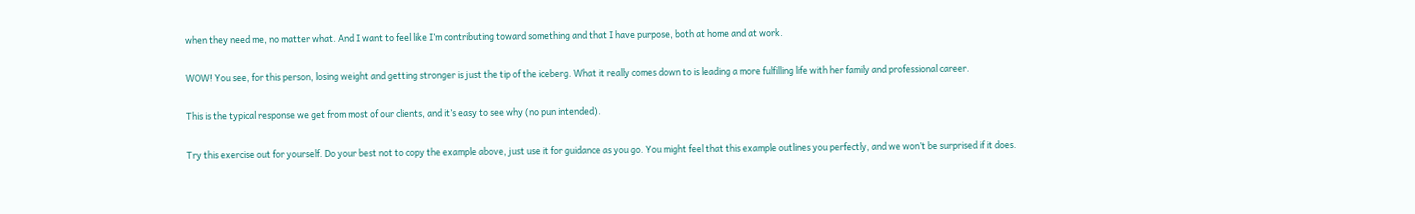when they need me, no matter what. And I want to feel like I’m contributing toward something and that I have purpose, both at home and at work.

WOW! You see, for this person, losing weight and getting stronger is just the tip of the iceberg. What it really comes down to is leading a more fulfilling life with her family and professional career.

This is the typical response we get from most of our clients, and it’s easy to see why (no pun intended).

Try this exercise out for yourself. Do your best not to copy the example above, just use it for guidance as you go. You might feel that this example outlines you perfectly, and we won’t be surprised if it does.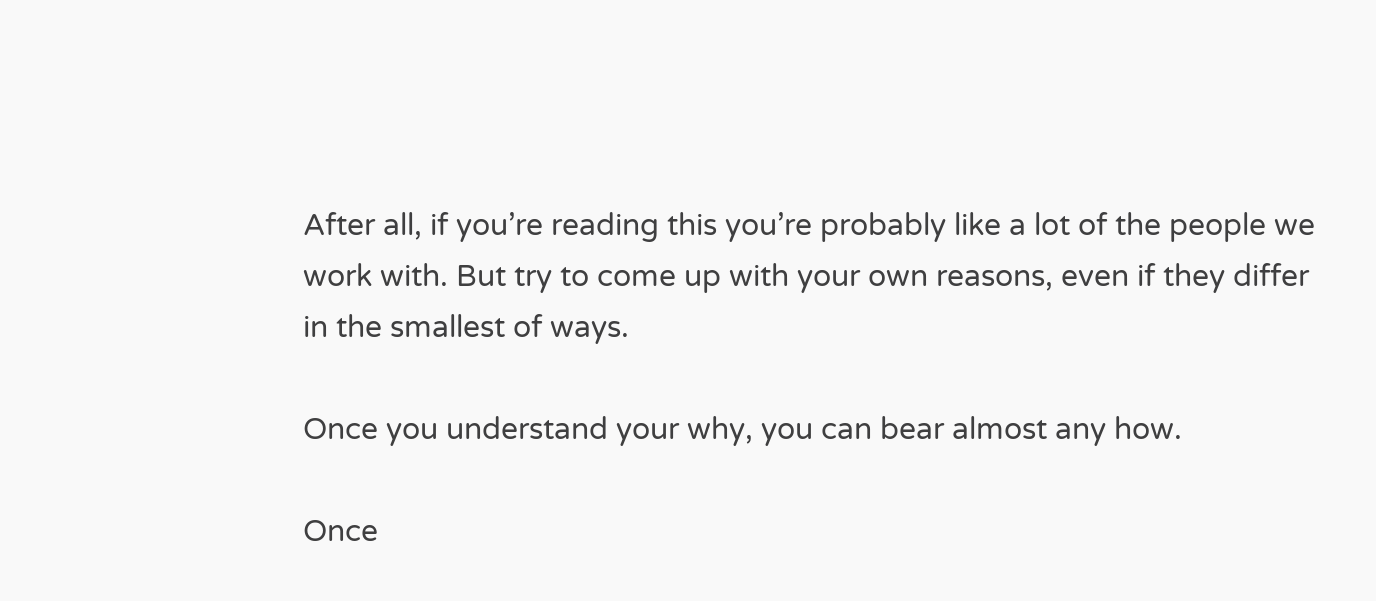After all, if you’re reading this you’re probably like a lot of the people we work with. But try to come up with your own reasons, even if they differ in the smallest of ways.

Once you understand your why, you can bear almost any how.

Once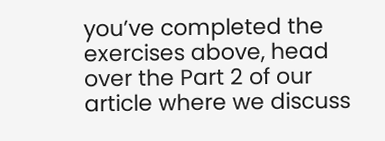you’ve completed the exercises above, head over the Part 2 of our article where we discuss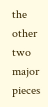the other two major pieces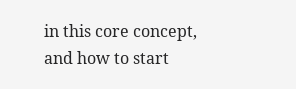in this core concept, and how to start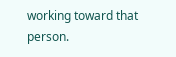working toward that person.